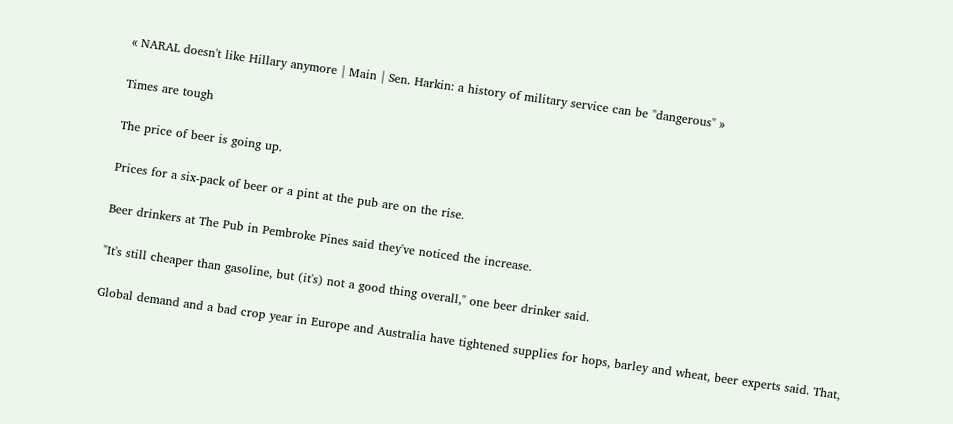« NARAL doesn't like Hillary anymore | Main | Sen. Harkin: a history of military service can be "dangerous" »

Times are tough

The price of beer is going up.

Prices for a six-pack of beer or a pint at the pub are on the rise.

Beer drinkers at The Pub in Pembroke Pines said they've noticed the increase.

"It's still cheaper than gasoline, but (it's) not a good thing overall," one beer drinker said.

Global demand and a bad crop year in Europe and Australia have tightened supplies for hops, barley and wheat, beer experts said. That,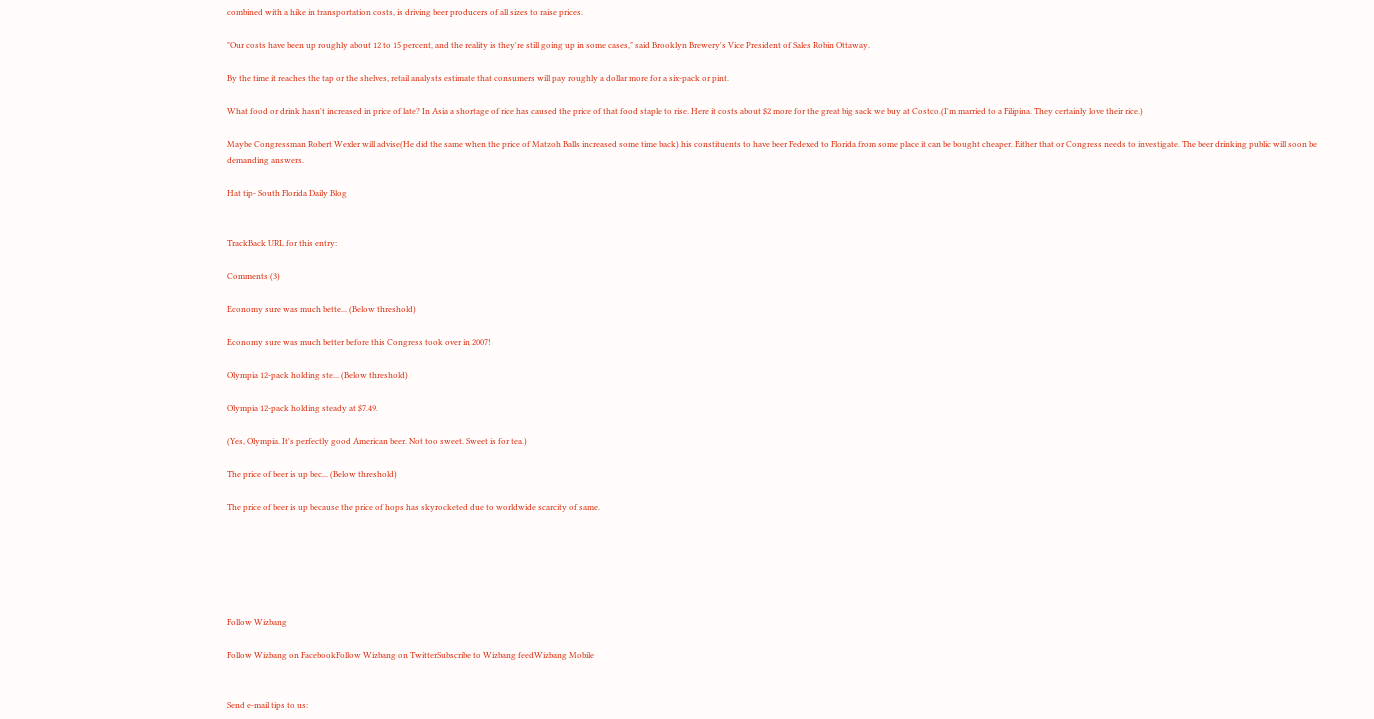combined with a hike in transportation costs, is driving beer producers of all sizes to raise prices.

"Our costs have been up roughly about 12 to 15 percent, and the reality is they're still going up in some cases," said Brooklyn Brewery's Vice President of Sales Robin Ottaway.

By the time it reaches the tap or the shelves, retail analysts estimate that consumers will pay roughly a dollar more for a six-pack or pint.

What food or drink hasn't increased in price of late? In Asia a shortage of rice has caused the price of that food staple to rise. Here it costs about $2 more for the great big sack we buy at Costco.(I'm married to a Filipina. They certainly love their rice.)

Maybe Congressman Robert Wexler will advise(He did the same when the price of Matzoh Balls increased some time back) his constituents to have beer Fedexed to Florida from some place it can be bought cheaper. Either that or Congress needs to investigate. The beer drinking public will soon be demanding answers.

Hat tip- South Florida Daily Blog


TrackBack URL for this entry:

Comments (3)

Economy sure was much bette... (Below threshold)

Economy sure was much better before this Congress took over in 2007!

Olympia 12-pack holding ste... (Below threshold)

Olympia 12-pack holding steady at $7.49.

(Yes, Olympia. It's perfectly good American beer. Not too sweet. Sweet is for tea.)

The price of beer is up bec... (Below threshold)

The price of beer is up because the price of hops has skyrocketed due to worldwide scarcity of same.






Follow Wizbang

Follow Wizbang on FacebookFollow Wizbang on TwitterSubscribe to Wizbang feedWizbang Mobile


Send e-mail tips to us: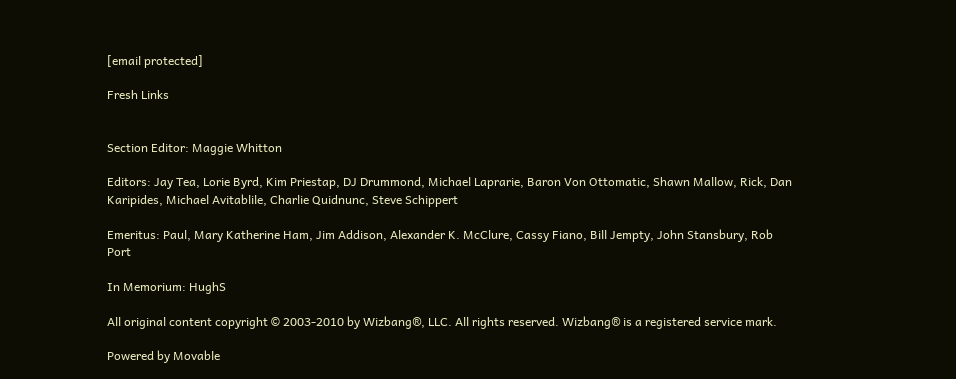[email protected]

Fresh Links


Section Editor: Maggie Whitton

Editors: Jay Tea, Lorie Byrd, Kim Priestap, DJ Drummond, Michael Laprarie, Baron Von Ottomatic, Shawn Mallow, Rick, Dan Karipides, Michael Avitablile, Charlie Quidnunc, Steve Schippert

Emeritus: Paul, Mary Katherine Ham, Jim Addison, Alexander K. McClure, Cassy Fiano, Bill Jempty, John Stansbury, Rob Port

In Memorium: HughS

All original content copyright © 2003-2010 by Wizbang®, LLC. All rights reserved. Wizbang® is a registered service mark.

Powered by Movable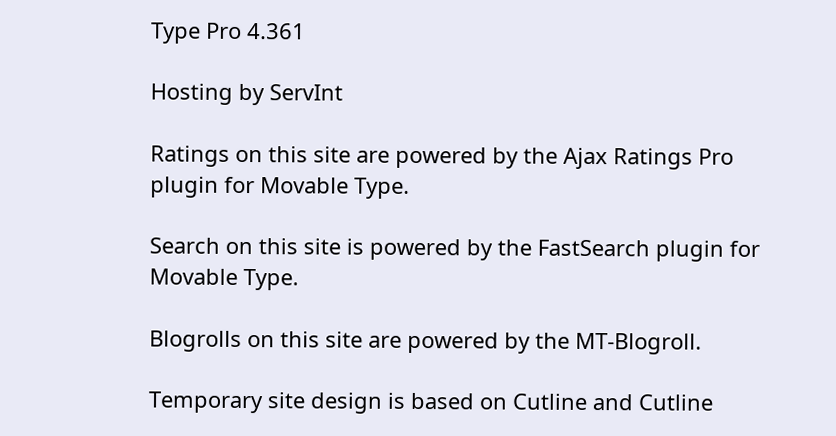Type Pro 4.361

Hosting by ServInt

Ratings on this site are powered by the Ajax Ratings Pro plugin for Movable Type.

Search on this site is powered by the FastSearch plugin for Movable Type.

Blogrolls on this site are powered by the MT-Blogroll.

Temporary site design is based on Cutline and Cutline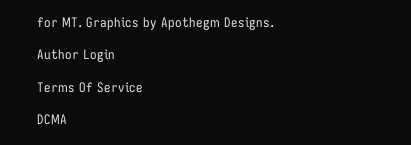for MT. Graphics by Apothegm Designs.

Author Login

Terms Of Service

DCMA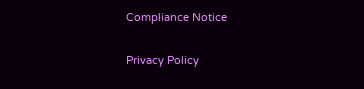Compliance Notice

Privacy Policy